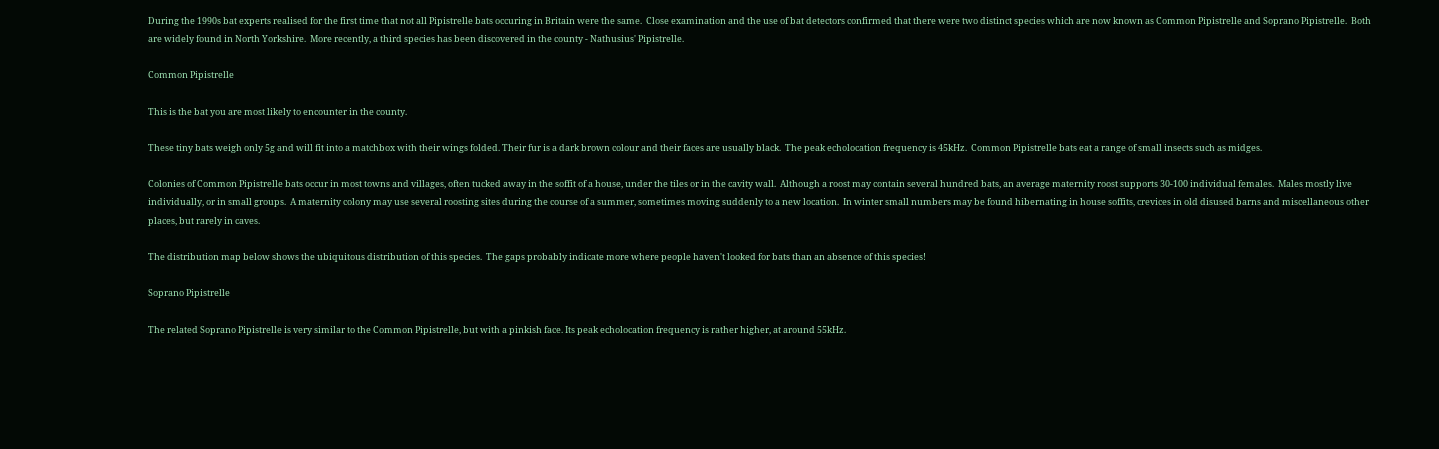During the 1990s bat experts realised for the first time that not all Pipistrelle bats occuring in Britain were the same.  Close examination and the use of bat detectors confirmed that there were two distinct species which are now known as Common Pipistrelle and Soprano Pipistrelle.  Both are widely found in North Yorkshire.  More recently, a third species has been discovered in the county - Nathusius' Pipistrelle.

Common Pipistrelle

This is the bat you are most likely to encounter in the county.

These tiny bats weigh only 5g and will fit into a matchbox with their wings folded. Their fur is a dark brown colour and their faces are usually black.  The peak echolocation frequency is 45kHz.  Common Pipistrelle bats eat a range of small insects such as midges.

Colonies of Common Pipistrelle bats occur in most towns and villages, often tucked away in the soffit of a house, under the tiles or in the cavity wall.  Although a roost may contain several hundred bats, an average maternity roost supports 30-100 individual females.  Males mostly live individually, or in small groups.  A maternity colony may use several roosting sites during the course of a summer, sometimes moving suddenly to a new location.  In winter small numbers may be found hibernating in house soffits, crevices in old disused barns and miscellaneous other places, but rarely in caves.

The distribution map below shows the ubiquitous distribution of this species.  The gaps probably indicate more where people haven't looked for bats than an absence of this species!

Soprano Pipistrelle

The related Soprano Pipistrelle is very similar to the Common Pipistrelle, but with a pinkish face. Its peak echolocation frequency is rather higher, at around 55kHz.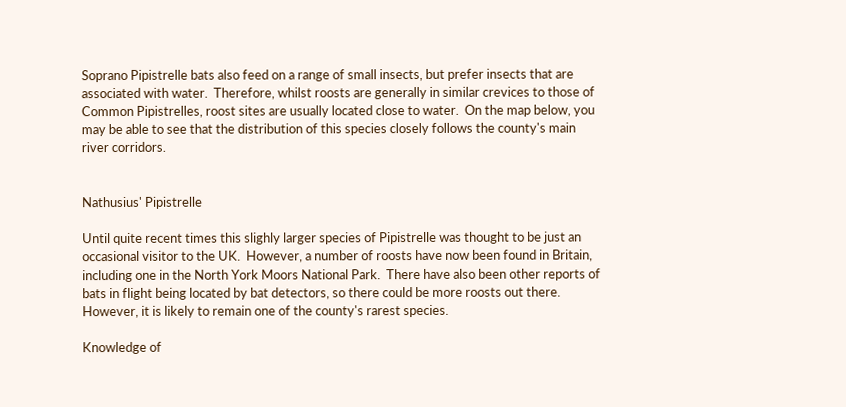Soprano Pipistrelle bats also feed on a range of small insects, but prefer insects that are associated with water.  Therefore, whilst roosts are generally in similar crevices to those of Common Pipistrelles, roost sites are usually located close to water.  On the map below, you may be able to see that the distribution of this species closely follows the county's main river corridors.


Nathusius' Pipistrelle

Until quite recent times this slighly larger species of Pipistrelle was thought to be just an occasional visitor to the UK.  However, a number of roosts have now been found in Britain, including one in the North York Moors National Park.  There have also been other reports of bats in flight being located by bat detectors, so there could be more roosts out there.  However, it is likely to remain one of the county's rarest species.

Knowledge of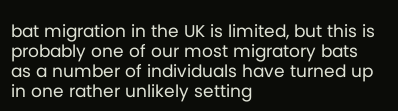bat migration in the UK is limited, but this is probably one of our most migratory bats as a number of individuals have turned up in one rather unlikely setting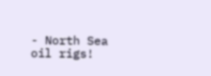- North Sea oil rigs!